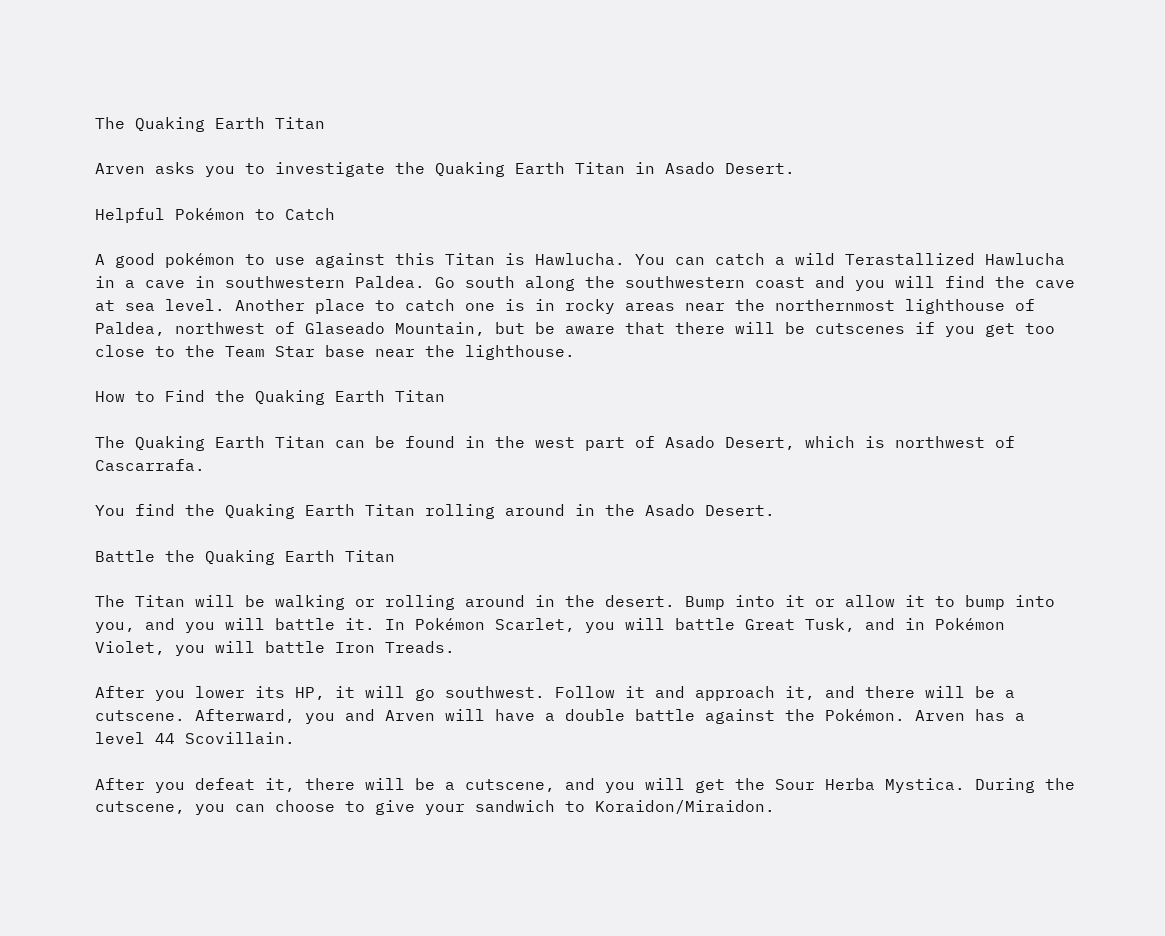The Quaking Earth Titan

Arven asks you to investigate the Quaking Earth Titan in Asado Desert.

Helpful Pokémon to Catch

A good pokémon to use against this Titan is Hawlucha. You can catch a wild Terastallized Hawlucha in a cave in southwestern Paldea. Go south along the southwestern coast and you will find the cave at sea level. Another place to catch one is in rocky areas near the northernmost lighthouse of Paldea, northwest of Glaseado Mountain, but be aware that there will be cutscenes if you get too close to the Team Star base near the lighthouse.

How to Find the Quaking Earth Titan

The Quaking Earth Titan can be found in the west part of Asado Desert, which is northwest of Cascarrafa.

You find the Quaking Earth Titan rolling around in the Asado Desert.

Battle the Quaking Earth Titan

The Titan will be walking or rolling around in the desert. Bump into it or allow it to bump into you, and you will battle it. In Pokémon Scarlet, you will battle Great Tusk, and in Pokémon Violet, you will battle Iron Treads.

After you lower its HP, it will go southwest. Follow it and approach it, and there will be a cutscene. Afterward, you and Arven will have a double battle against the Pokémon. Arven has a level 44 Scovillain.

After you defeat it, there will be a cutscene, and you will get the Sour Herba Mystica. During the cutscene, you can choose to give your sandwich to Koraidon/Miraidon.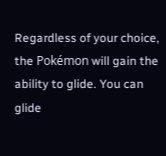Regardless of your choice, the Pokémon will gain the ability to glide. You can glide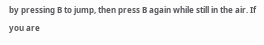by pressing B to jump, then press B again while still in the air. If you are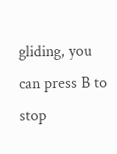gliding, you can press B to stop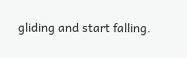gliding and start falling.